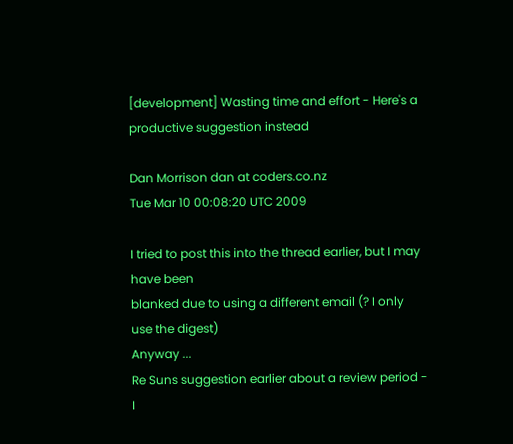[development] Wasting time and effort - Here's a productive suggestion instead

Dan Morrison dan at coders.co.nz
Tue Mar 10 00:08:20 UTC 2009

I tried to post this into the thread earlier, but I may have been
blanked due to using a different email (? I only use the digest)
Anyway ...
Re Suns suggestion earlier about a review period - I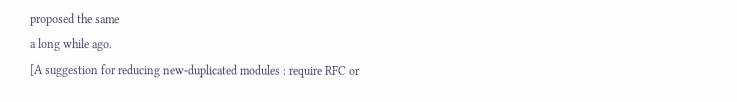proposed the same
a long while ago.
[A suggestion for reducing new-duplicated modules : require RFC or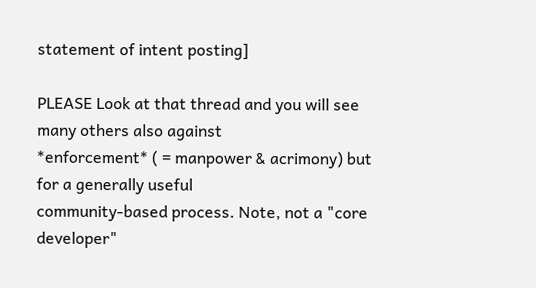statement of intent posting]

PLEASE Look at that thread and you will see many others also against
*enforcement* ( = manpower & acrimony) but for a generally useful
community-based process. Note, not a "core developer"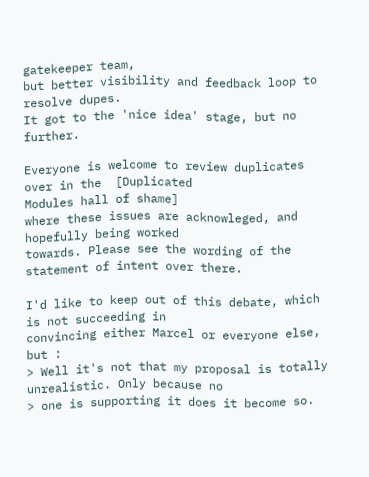gatekeeper team,
but better visibility and feedback loop to resolve dupes.
It got to the 'nice idea' stage, but no further.

Everyone is welcome to review duplicates over in the  [Duplicated
Modules hall of shame]
where these issues are acknowleged, and hopefully being worked
towards. Please see the wording of the statement of intent over there.

I'd like to keep out of this debate, which is not succeeding in
convincing either Marcel or everyone else, but :
> Well it's not that my proposal is totally unrealistic. Only because no
> one is supporting it does it become so.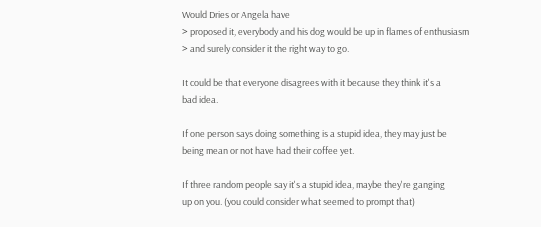Would Dries or Angela have
> proposed it, everybody and his dog would be up in flames of enthusiasm
> and surely consider it the right way to go.

It could be that everyone disagrees with it because they think it's a
bad idea.

If one person says doing something is a stupid idea, they may just be
being mean or not have had their coffee yet.

If three random people say it's a stupid idea, maybe they're ganging
up on you. (you could consider what seemed to prompt that)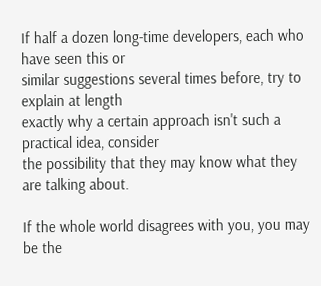If half a dozen long-time developers, each who have seen this or
similar suggestions several times before, try to explain at length
exactly why a certain approach isn't such a practical idea, consider
the possibility that they may know what they are talking about.

If the whole world disagrees with you, you may be the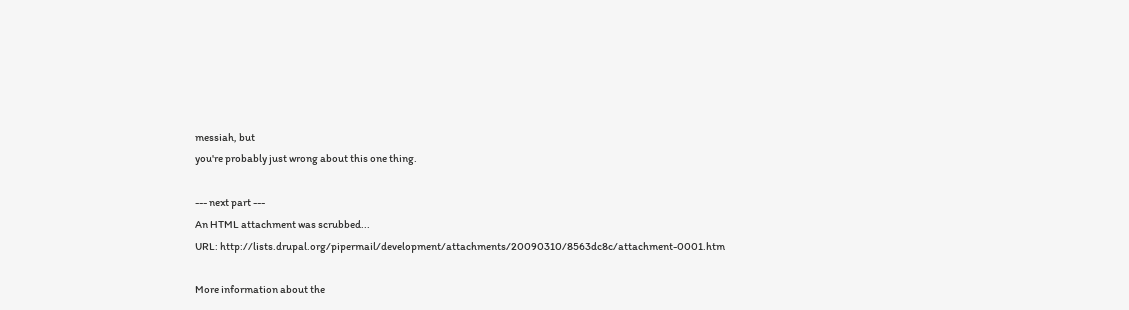messiah, but
you're probably just wrong about this one thing.

--- next part ---
An HTML attachment was scrubbed...
URL: http://lists.drupal.org/pipermail/development/attachments/20090310/8563dc8c/attachment-0001.htm

More information about the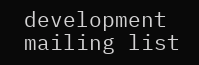development mailing list